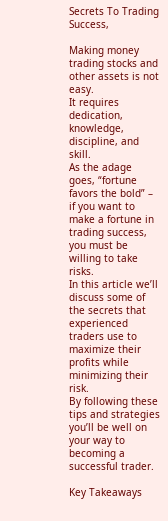Secrets To Trading Success,

Making money trading stocks and other assets is not easy.
It requires dedication, knowledge, discipline, and skill.
As the adage goes, “fortune favors the bold” – if you want to make a fortune in trading success, you must be willing to take risks.
In this article we’ll discuss some of the secrets that experienced traders use to maximize their profits while minimizing their risk.
By following these tips and strategies you’ll be well on your way to becoming a successful trader.

Key Takeaways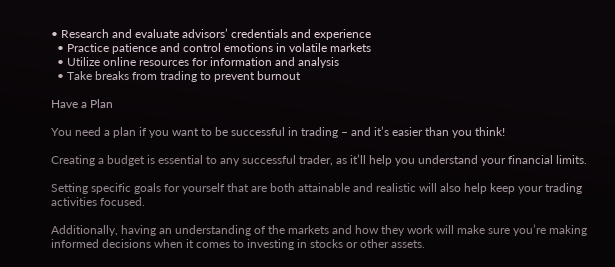• Research and evaluate advisors’ credentials and experience
  • Practice patience and control emotions in volatile markets
  • Utilize online resources for information and analysis
  • Take breaks from trading to prevent burnout

Have a Plan

You need a plan if you want to be successful in trading – and it’s easier than you think!

Creating a budget is essential to any successful trader, as it’ll help you understand your financial limits.

Setting specific goals for yourself that are both attainable and realistic will also help keep your trading activities focused.

Additionally, having an understanding of the markets and how they work will make sure you’re making informed decisions when it comes to investing in stocks or other assets.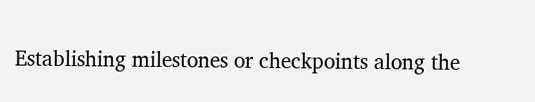Establishing milestones or checkpoints along the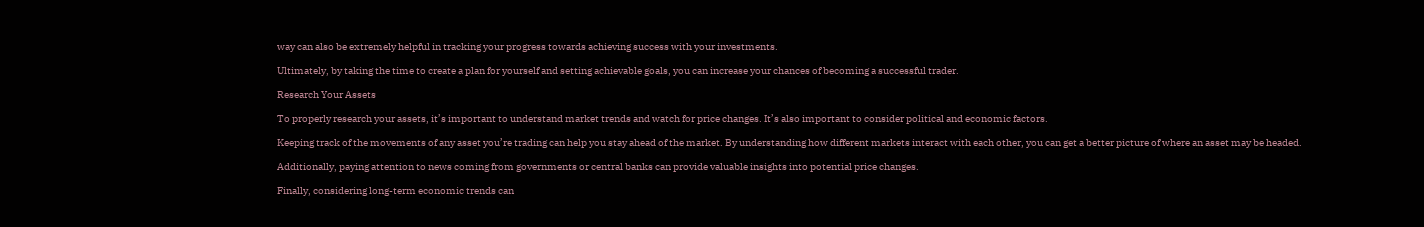way can also be extremely helpful in tracking your progress towards achieving success with your investments.

Ultimately, by taking the time to create a plan for yourself and setting achievable goals, you can increase your chances of becoming a successful trader.

Research Your Assets

To properly research your assets, it’s important to understand market trends and watch for price changes. It’s also important to consider political and economic factors.

Keeping track of the movements of any asset you’re trading can help you stay ahead of the market. By understanding how different markets interact with each other, you can get a better picture of where an asset may be headed.

Additionally, paying attention to news coming from governments or central banks can provide valuable insights into potential price changes.

Finally, considering long-term economic trends can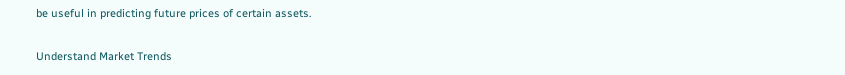be useful in predicting future prices of certain assets.

Understand Market Trends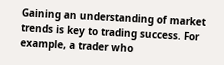Gaining an understanding of market trends is key to trading success. For example, a trader who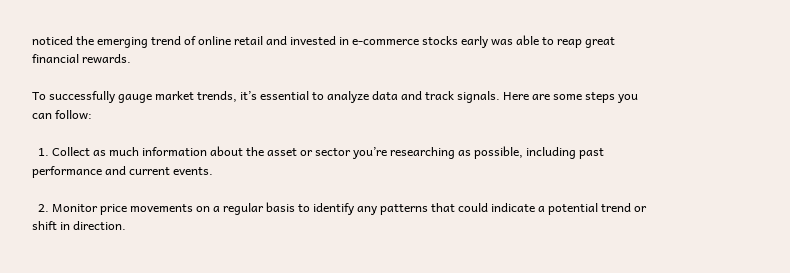noticed the emerging trend of online retail and invested in e-commerce stocks early was able to reap great financial rewards.

To successfully gauge market trends, it’s essential to analyze data and track signals. Here are some steps you can follow:

  1. Collect as much information about the asset or sector you’re researching as possible, including past performance and current events.

  2. Monitor price movements on a regular basis to identify any patterns that could indicate a potential trend or shift in direction.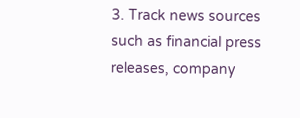3. Track news sources such as financial press releases, company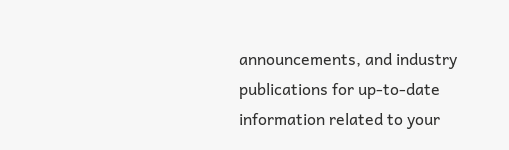announcements, and industry publications for up-to-date information related to your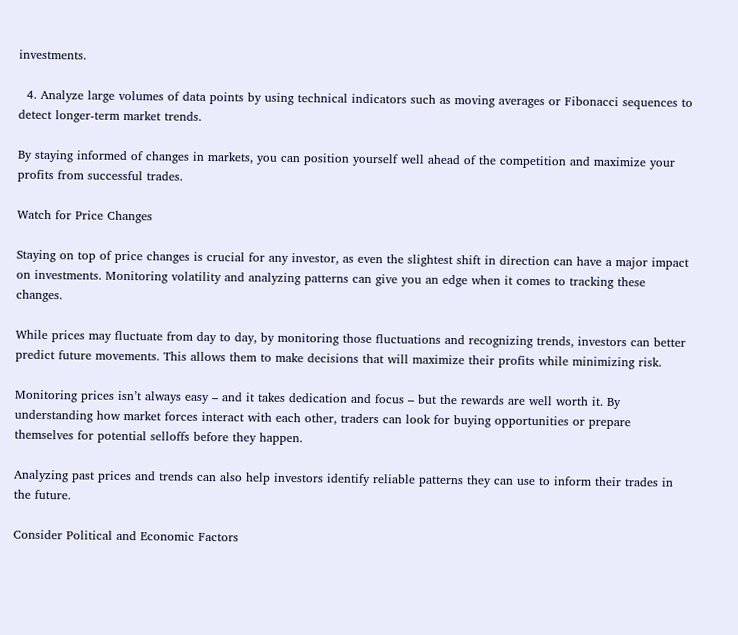investments.

  4. Analyze large volumes of data points by using technical indicators such as moving averages or Fibonacci sequences to detect longer-term market trends.

By staying informed of changes in markets, you can position yourself well ahead of the competition and maximize your profits from successful trades.

Watch for Price Changes

Staying on top of price changes is crucial for any investor, as even the slightest shift in direction can have a major impact on investments. Monitoring volatility and analyzing patterns can give you an edge when it comes to tracking these changes.

While prices may fluctuate from day to day, by monitoring those fluctuations and recognizing trends, investors can better predict future movements. This allows them to make decisions that will maximize their profits while minimizing risk.

Monitoring prices isn’t always easy – and it takes dedication and focus – but the rewards are well worth it. By understanding how market forces interact with each other, traders can look for buying opportunities or prepare themselves for potential selloffs before they happen.

Analyzing past prices and trends can also help investors identify reliable patterns they can use to inform their trades in the future.

Consider Political and Economic Factors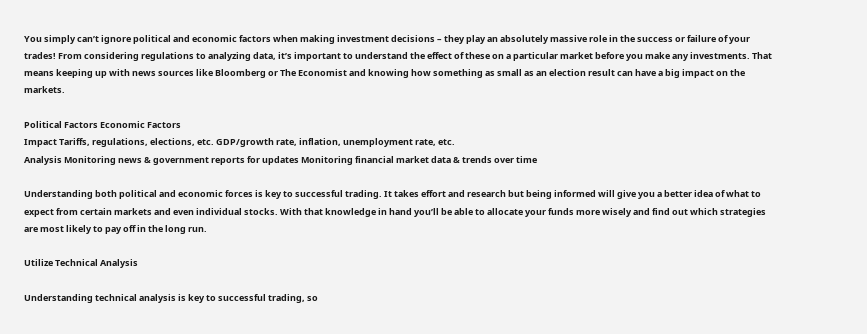You simply can’t ignore political and economic factors when making investment decisions – they play an absolutely massive role in the success or failure of your trades! From considering regulations to analyzing data, it’s important to understand the effect of these on a particular market before you make any investments. That means keeping up with news sources like Bloomberg or The Economist and knowing how something as small as an election result can have a big impact on the markets.

Political Factors Economic Factors
Impact Tariffs, regulations, elections, etc. GDP/growth rate, inflation, unemployment rate, etc.
Analysis Monitoring news & government reports for updates Monitoring financial market data & trends over time

Understanding both political and economic forces is key to successful trading. It takes effort and research but being informed will give you a better idea of what to expect from certain markets and even individual stocks. With that knowledge in hand you’ll be able to allocate your funds more wisely and find out which strategies are most likely to pay off in the long run.

Utilize Technical Analysis

Understanding technical analysis is key to successful trading, so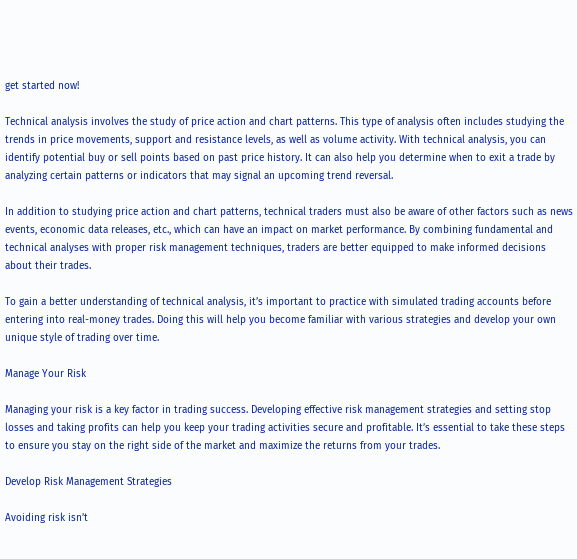get started now!

Technical analysis involves the study of price action and chart patterns. This type of analysis often includes studying the trends in price movements, support and resistance levels, as well as volume activity. With technical analysis, you can identify potential buy or sell points based on past price history. It can also help you determine when to exit a trade by analyzing certain patterns or indicators that may signal an upcoming trend reversal.

In addition to studying price action and chart patterns, technical traders must also be aware of other factors such as news events, economic data releases, etc., which can have an impact on market performance. By combining fundamental and technical analyses with proper risk management techniques, traders are better equipped to make informed decisions about their trades.

To gain a better understanding of technical analysis, it’s important to practice with simulated trading accounts before entering into real-money trades. Doing this will help you become familiar with various strategies and develop your own unique style of trading over time.

Manage Your Risk

Managing your risk is a key factor in trading success. Developing effective risk management strategies and setting stop losses and taking profits can help you keep your trading activities secure and profitable. It’s essential to take these steps to ensure you stay on the right side of the market and maximize the returns from your trades.

Develop Risk Management Strategies

Avoiding risk isn’t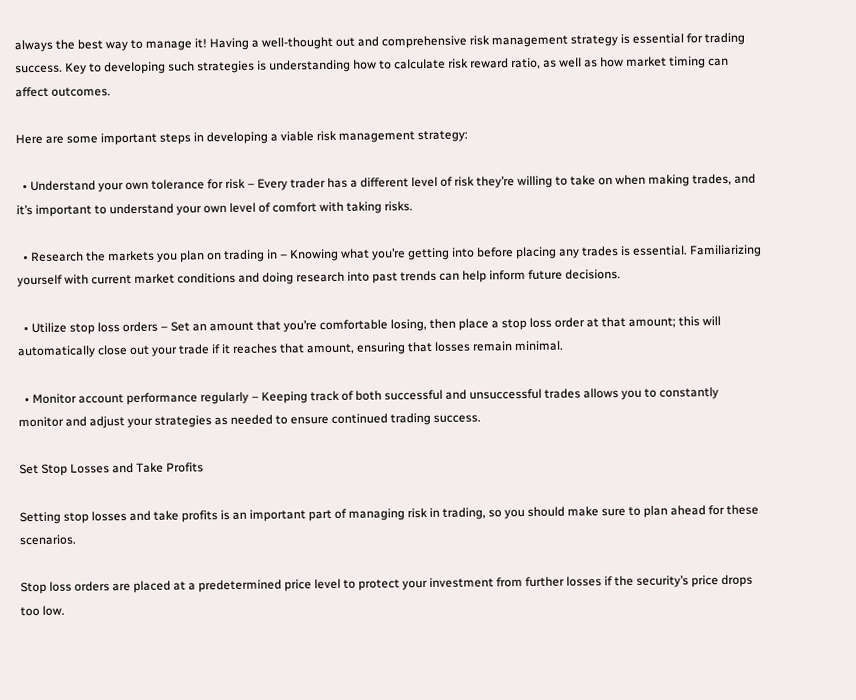always the best way to manage it! Having a well-thought out and comprehensive risk management strategy is essential for trading success. Key to developing such strategies is understanding how to calculate risk reward ratio, as well as how market timing can affect outcomes.

Here are some important steps in developing a viable risk management strategy:

  • Understand your own tolerance for risk – Every trader has a different level of risk they’re willing to take on when making trades, and it’s important to understand your own level of comfort with taking risks.

  • Research the markets you plan on trading in – Knowing what you’re getting into before placing any trades is essential. Familiarizing yourself with current market conditions and doing research into past trends can help inform future decisions.

  • Utilize stop loss orders – Set an amount that you’re comfortable losing, then place a stop loss order at that amount; this will automatically close out your trade if it reaches that amount, ensuring that losses remain minimal.

  • Monitor account performance regularly – Keeping track of both successful and unsuccessful trades allows you to constantly monitor and adjust your strategies as needed to ensure continued trading success.

Set Stop Losses and Take Profits

Setting stop losses and take profits is an important part of managing risk in trading, so you should make sure to plan ahead for these scenarios.

Stop loss orders are placed at a predetermined price level to protect your investment from further losses if the security’s price drops too low.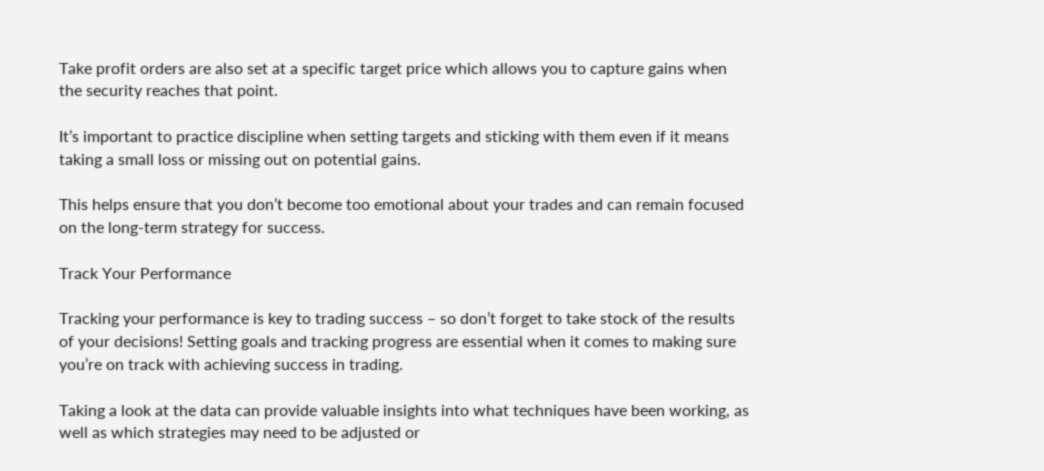Take profit orders are also set at a specific target price which allows you to capture gains when the security reaches that point.

It’s important to practice discipline when setting targets and sticking with them even if it means taking a small loss or missing out on potential gains.

This helps ensure that you don’t become too emotional about your trades and can remain focused on the long-term strategy for success.

Track Your Performance

Tracking your performance is key to trading success – so don’t forget to take stock of the results of your decisions! Setting goals and tracking progress are essential when it comes to making sure you’re on track with achieving success in trading.

Taking a look at the data can provide valuable insights into what techniques have been working, as well as which strategies may need to be adjusted or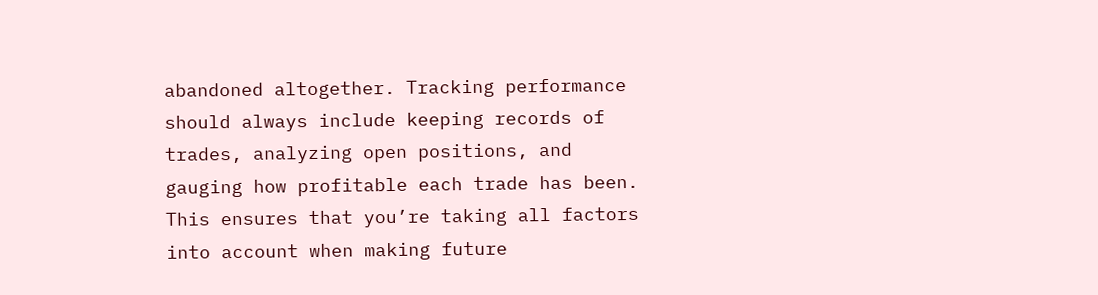abandoned altogether. Tracking performance should always include keeping records of trades, analyzing open positions, and gauging how profitable each trade has been. This ensures that you’re taking all factors into account when making future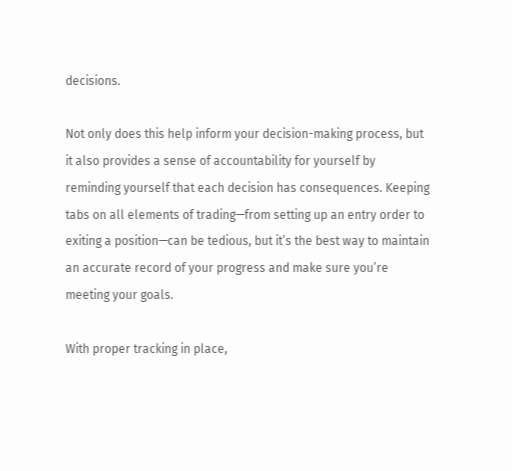decisions.

Not only does this help inform your decision-making process, but it also provides a sense of accountability for yourself by reminding yourself that each decision has consequences. Keeping tabs on all elements of trading—from setting up an entry order to exiting a position—can be tedious, but it’s the best way to maintain an accurate record of your progress and make sure you’re meeting your goals.

With proper tracking in place,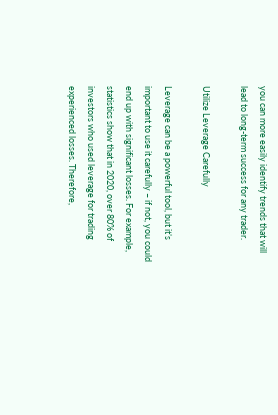you can more easily identify trends that will lead to long-term success for any trader.

Utilize Leverage Carefully

Leverage can be a powerful tool, but it’s important to use it carefully – if not, you could end up with significant losses. For example, statistics show that in 2020, over 80% of investors who used leverage for trading experienced losses. Therefore,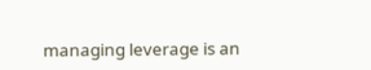managing leverage is an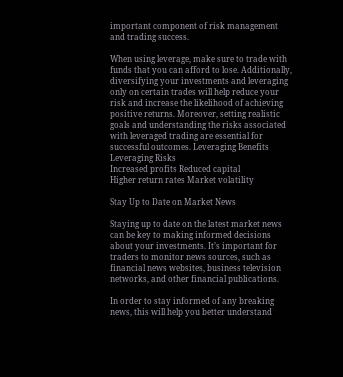important component of risk management and trading success.

When using leverage, make sure to trade with funds that you can afford to lose. Additionally, diversifying your investments and leveraging only on certain trades will help reduce your risk and increase the likelihood of achieving positive returns. Moreover, setting realistic goals and understanding the risks associated with leveraged trading are essential for successful outcomes. Leveraging Benefits Leveraging Risks
Increased profits Reduced capital
Higher return rates Market volatility

Stay Up to Date on Market News

Staying up to date on the latest market news can be key to making informed decisions about your investments. It’s important for traders to monitor news sources, such as financial news websites, business television networks, and other financial publications.

In order to stay informed of any breaking news, this will help you better understand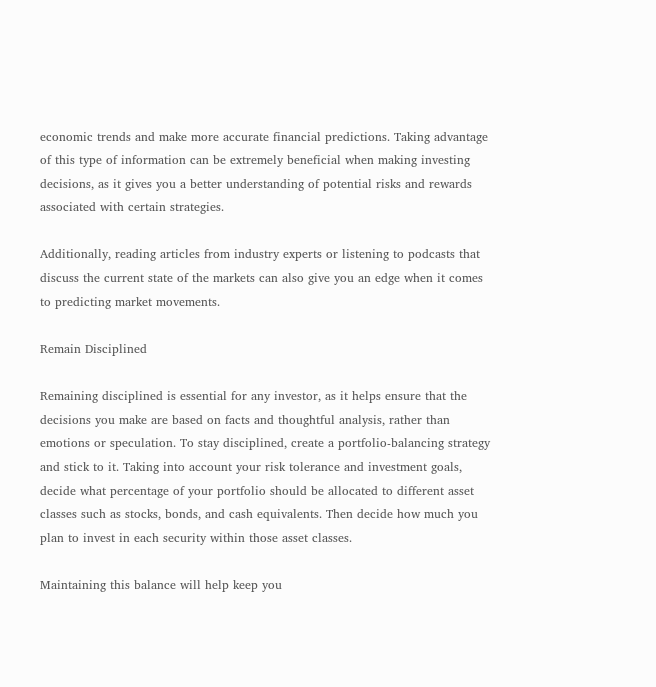economic trends and make more accurate financial predictions. Taking advantage of this type of information can be extremely beneficial when making investing decisions, as it gives you a better understanding of potential risks and rewards associated with certain strategies.

Additionally, reading articles from industry experts or listening to podcasts that discuss the current state of the markets can also give you an edge when it comes to predicting market movements.

Remain Disciplined

Remaining disciplined is essential for any investor, as it helps ensure that the decisions you make are based on facts and thoughtful analysis, rather than emotions or speculation. To stay disciplined, create a portfolio-balancing strategy and stick to it. Taking into account your risk tolerance and investment goals, decide what percentage of your portfolio should be allocated to different asset classes such as stocks, bonds, and cash equivalents. Then decide how much you plan to invest in each security within those asset classes.

Maintaining this balance will help keep you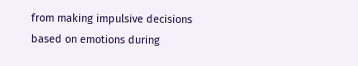from making impulsive decisions based on emotions during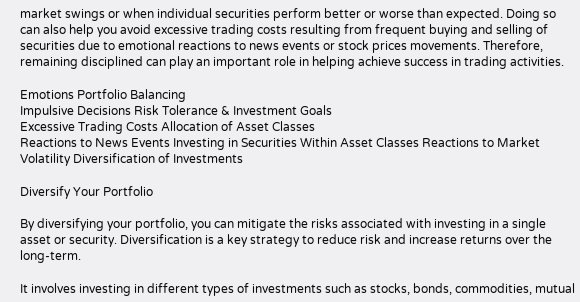market swings or when individual securities perform better or worse than expected. Doing so can also help you avoid excessive trading costs resulting from frequent buying and selling of securities due to emotional reactions to news events or stock prices movements. Therefore, remaining disciplined can play an important role in helping achieve success in trading activities.

Emotions Portfolio Balancing
Impulsive Decisions Risk Tolerance & Investment Goals
Excessive Trading Costs Allocation of Asset Classes
Reactions to News Events Investing in Securities Within Asset Classes Reactions to Market Volatility Diversification of Investments

Diversify Your Portfolio

By diversifying your portfolio, you can mitigate the risks associated with investing in a single asset or security. Diversification is a key strategy to reduce risk and increase returns over the long-term.

It involves investing in different types of investments such as stocks, bonds, commodities, mutual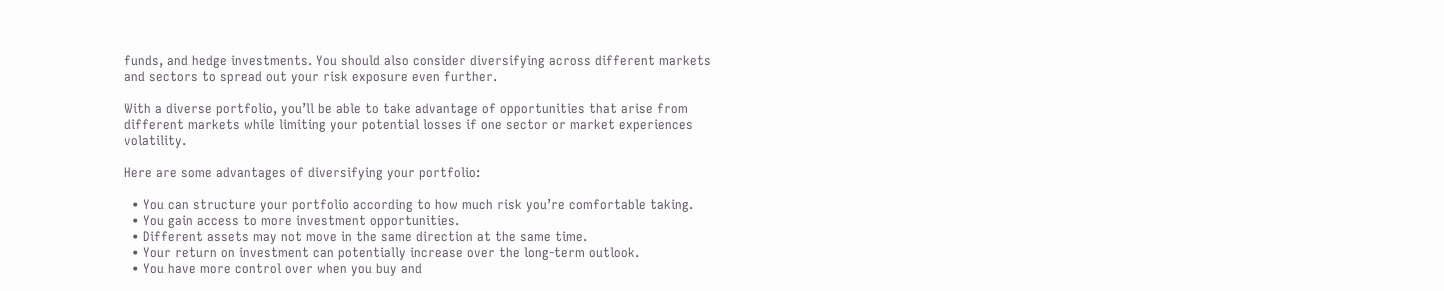funds, and hedge investments. You should also consider diversifying across different markets and sectors to spread out your risk exposure even further.

With a diverse portfolio, you’ll be able to take advantage of opportunities that arise from different markets while limiting your potential losses if one sector or market experiences volatility.

Here are some advantages of diversifying your portfolio:

  • You can structure your portfolio according to how much risk you’re comfortable taking.
  • You gain access to more investment opportunities.
  • Different assets may not move in the same direction at the same time.
  • Your return on investment can potentially increase over the long-term outlook.
  • You have more control over when you buy and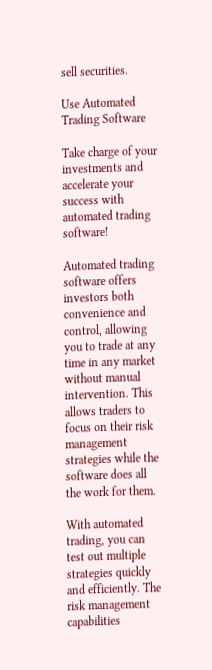sell securities.

Use Automated Trading Software

Take charge of your investments and accelerate your success with automated trading software!

Automated trading software offers investors both convenience and control, allowing you to trade at any time in any market without manual intervention. This allows traders to focus on their risk management strategies while the software does all the work for them.

With automated trading, you can test out multiple strategies quickly and efficiently. The risk management capabilities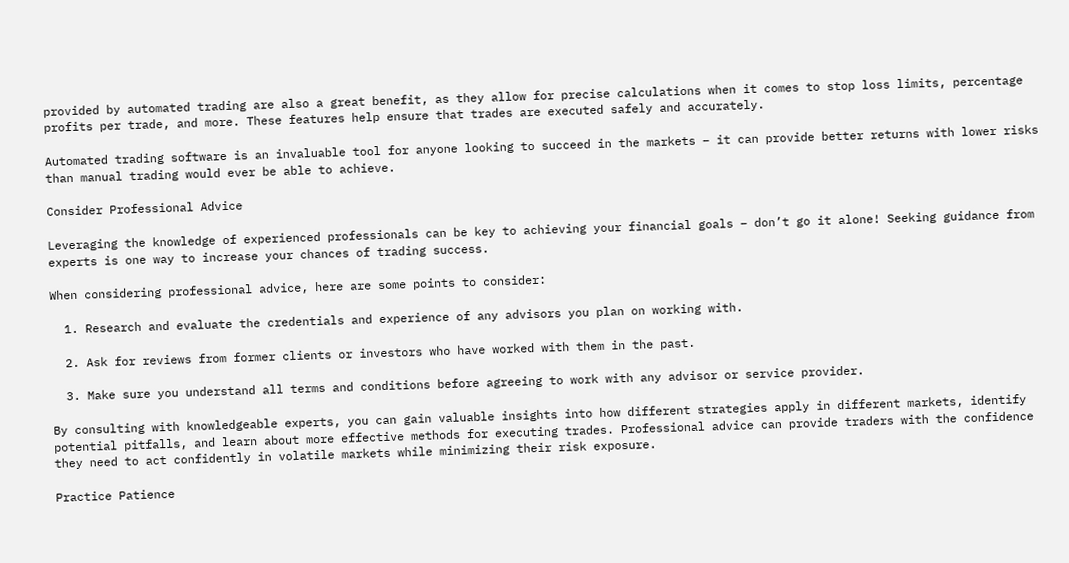provided by automated trading are also a great benefit, as they allow for precise calculations when it comes to stop loss limits, percentage profits per trade, and more. These features help ensure that trades are executed safely and accurately.

Automated trading software is an invaluable tool for anyone looking to succeed in the markets – it can provide better returns with lower risks than manual trading would ever be able to achieve.

Consider Professional Advice

Leveraging the knowledge of experienced professionals can be key to achieving your financial goals – don’t go it alone! Seeking guidance from experts is one way to increase your chances of trading success.

When considering professional advice, here are some points to consider:

  1. Research and evaluate the credentials and experience of any advisors you plan on working with.

  2. Ask for reviews from former clients or investors who have worked with them in the past.

  3. Make sure you understand all terms and conditions before agreeing to work with any advisor or service provider.

By consulting with knowledgeable experts, you can gain valuable insights into how different strategies apply in different markets, identify potential pitfalls, and learn about more effective methods for executing trades. Professional advice can provide traders with the confidence they need to act confidently in volatile markets while minimizing their risk exposure.

Practice Patience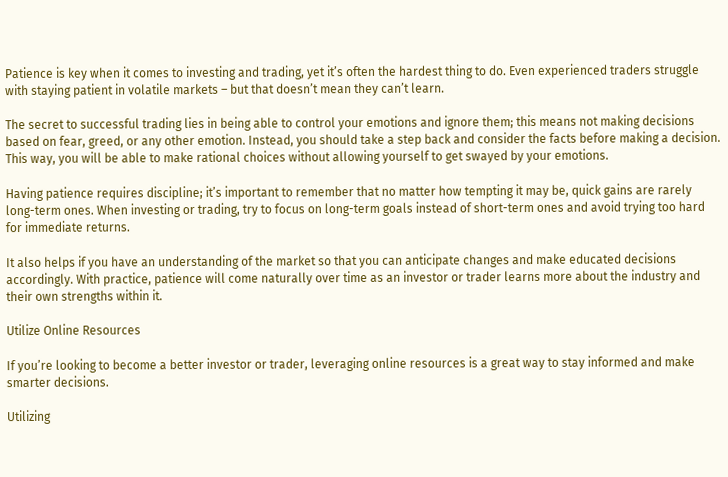Patience is key when it comes to investing and trading, yet it’s often the hardest thing to do. Even experienced traders struggle with staying patient in volatile markets – but that doesn’t mean they can’t learn.

The secret to successful trading lies in being able to control your emotions and ignore them; this means not making decisions based on fear, greed, or any other emotion. Instead, you should take a step back and consider the facts before making a decision. This way, you will be able to make rational choices without allowing yourself to get swayed by your emotions.

Having patience requires discipline; it’s important to remember that no matter how tempting it may be, quick gains are rarely long-term ones. When investing or trading, try to focus on long-term goals instead of short-term ones and avoid trying too hard for immediate returns.

It also helps if you have an understanding of the market so that you can anticipate changes and make educated decisions accordingly. With practice, patience will come naturally over time as an investor or trader learns more about the industry and their own strengths within it.

Utilize Online Resources

If you’re looking to become a better investor or trader, leveraging online resources is a great way to stay informed and make smarter decisions.

Utilizing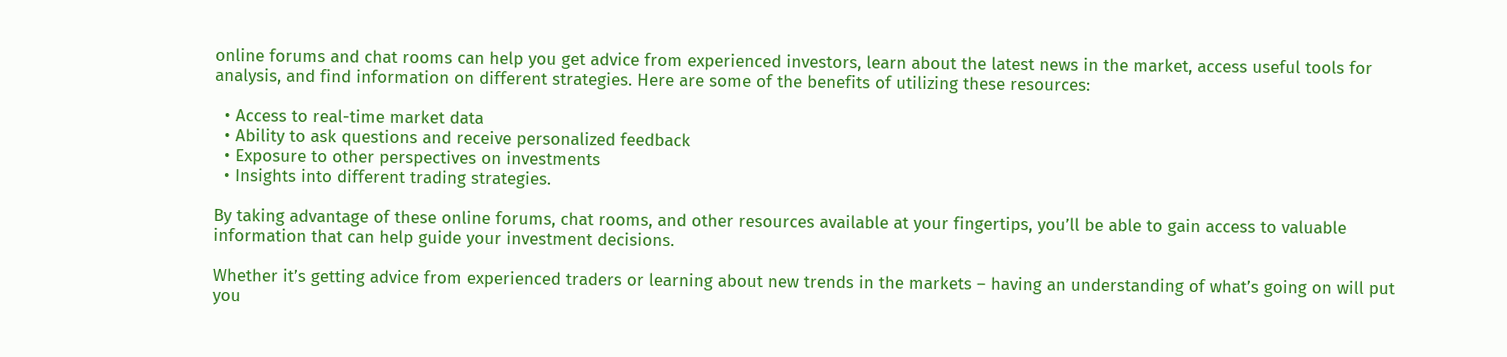online forums and chat rooms can help you get advice from experienced investors, learn about the latest news in the market, access useful tools for analysis, and find information on different strategies. Here are some of the benefits of utilizing these resources:

  • Access to real-time market data
  • Ability to ask questions and receive personalized feedback
  • Exposure to other perspectives on investments
  • Insights into different trading strategies.

By taking advantage of these online forums, chat rooms, and other resources available at your fingertips, you’ll be able to gain access to valuable information that can help guide your investment decisions.

Whether it’s getting advice from experienced traders or learning about new trends in the markets – having an understanding of what’s going on will put you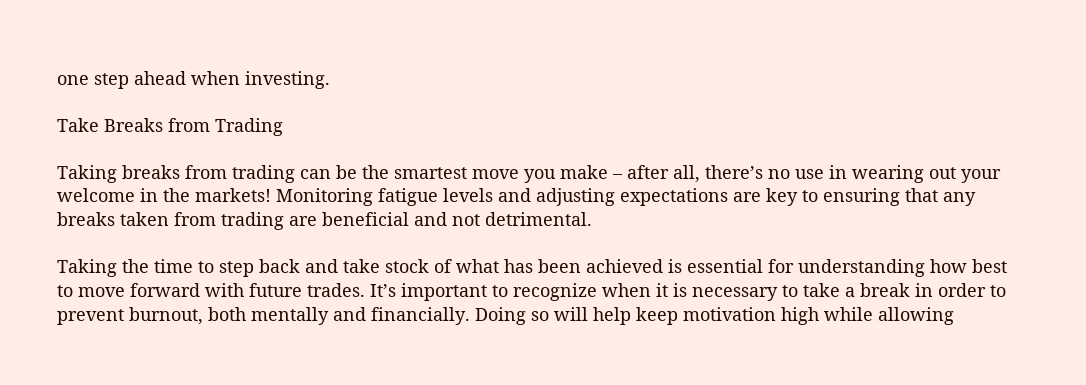one step ahead when investing.

Take Breaks from Trading

Taking breaks from trading can be the smartest move you make – after all, there’s no use in wearing out your welcome in the markets! Monitoring fatigue levels and adjusting expectations are key to ensuring that any breaks taken from trading are beneficial and not detrimental.

Taking the time to step back and take stock of what has been achieved is essential for understanding how best to move forward with future trades. It’s important to recognize when it is necessary to take a break in order to prevent burnout, both mentally and financially. Doing so will help keep motivation high while allowing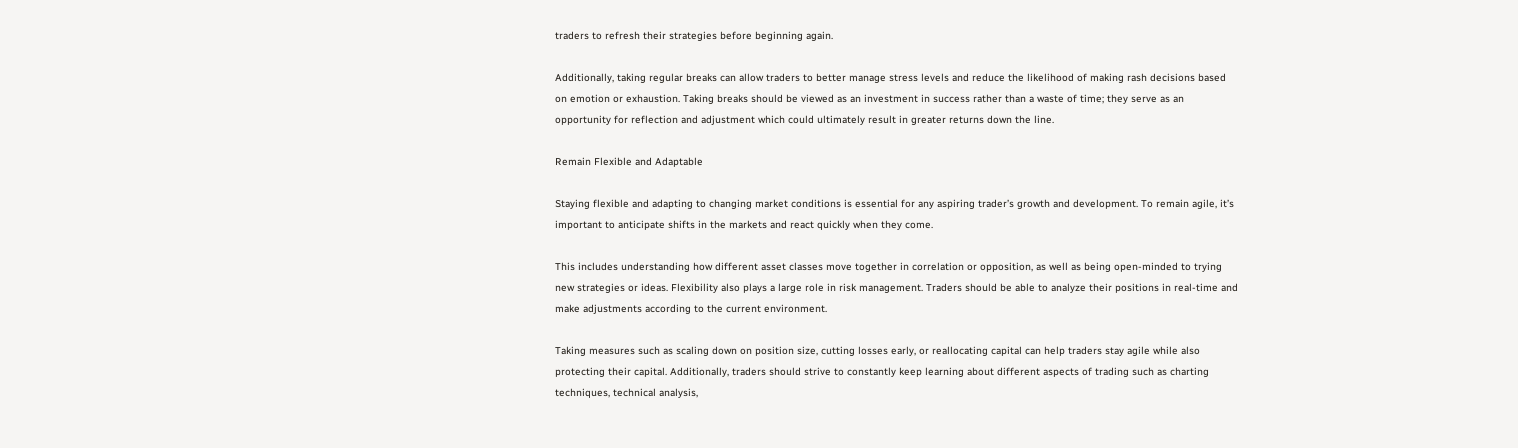traders to refresh their strategies before beginning again.

Additionally, taking regular breaks can allow traders to better manage stress levels and reduce the likelihood of making rash decisions based on emotion or exhaustion. Taking breaks should be viewed as an investment in success rather than a waste of time; they serve as an opportunity for reflection and adjustment which could ultimately result in greater returns down the line.

Remain Flexible and Adaptable

Staying flexible and adapting to changing market conditions is essential for any aspiring trader’s growth and development. To remain agile, it’s important to anticipate shifts in the markets and react quickly when they come.

This includes understanding how different asset classes move together in correlation or opposition, as well as being open-minded to trying new strategies or ideas. Flexibility also plays a large role in risk management. Traders should be able to analyze their positions in real-time and make adjustments according to the current environment.

Taking measures such as scaling down on position size, cutting losses early, or reallocating capital can help traders stay agile while also protecting their capital. Additionally, traders should strive to constantly keep learning about different aspects of trading such as charting techniques, technical analysis,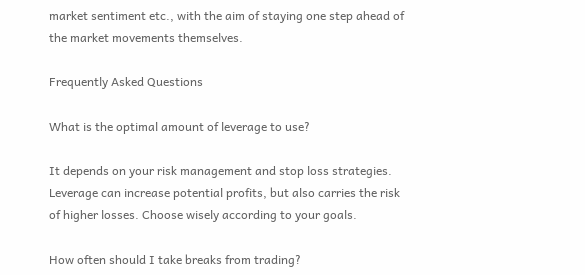market sentiment etc., with the aim of staying one step ahead of the market movements themselves.

Frequently Asked Questions

What is the optimal amount of leverage to use?

It depends on your risk management and stop loss strategies. Leverage can increase potential profits, but also carries the risk of higher losses. Choose wisely according to your goals.

How often should I take breaks from trading?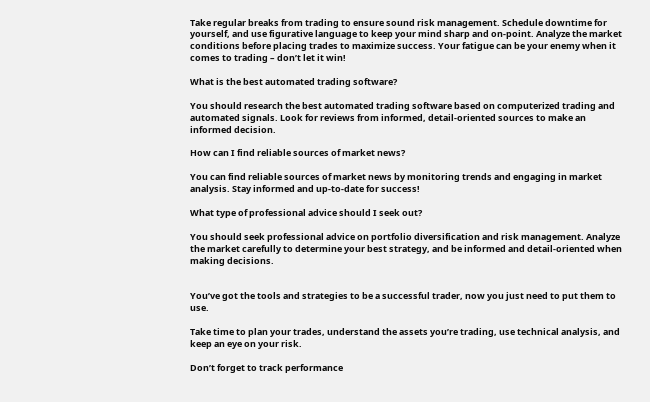Take regular breaks from trading to ensure sound risk management. Schedule downtime for yourself, and use figurative language to keep your mind sharp and on-point. Analyze the market conditions before placing trades to maximize success. Your fatigue can be your enemy when it comes to trading – don’t let it win!

What is the best automated trading software?

You should research the best automated trading software based on computerized trading and automated signals. Look for reviews from informed, detail-oriented sources to make an informed decision.

How can I find reliable sources of market news?

You can find reliable sources of market news by monitoring trends and engaging in market analysis. Stay informed and up-to-date for success!

What type of professional advice should I seek out?

You should seek professional advice on portfolio diversification and risk management. Analyze the market carefully to determine your best strategy, and be informed and detail-oriented when making decisions.


You’ve got the tools and strategies to be a successful trader, now you just need to put them to use.

Take time to plan your trades, understand the assets you’re trading, use technical analysis, and keep an eye on your risk.

Don’t forget to track performance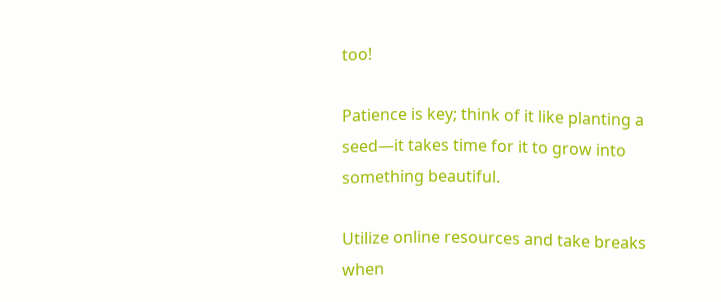too!

Patience is key; think of it like planting a seed—it takes time for it to grow into something beautiful.

Utilize online resources and take breaks when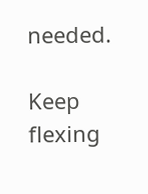needed.

Keep flexing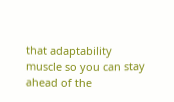that adaptability muscle so you can stay ahead of the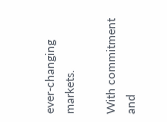ever-changing markets.

With commitment and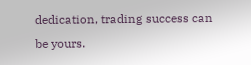dedication, trading success can be yours.